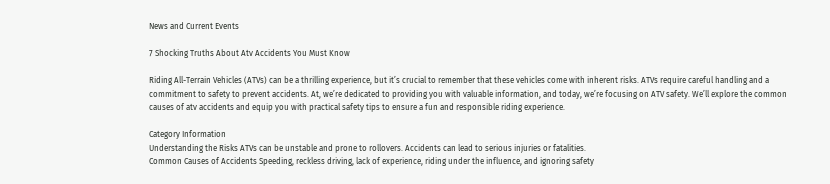News and Current Events

7 Shocking Truths About Atv Accidents You Must Know

Riding All-Terrain Vehicles (ATVs) can be a thrilling experience, but it’s crucial to remember that these vehicles come with inherent risks. ATVs require careful handling and a commitment to safety to prevent accidents. At, we’re dedicated to providing you with valuable information, and today, we’re focusing on ATV safety. We’ll explore the common causes of atv accidents and equip you with practical safety tips to ensure a fun and responsible riding experience.

Category Information
Understanding the Risks ATVs can be unstable and prone to rollovers. Accidents can lead to serious injuries or fatalities.
Common Causes of Accidents Speeding, reckless driving, lack of experience, riding under the influence, and ignoring safety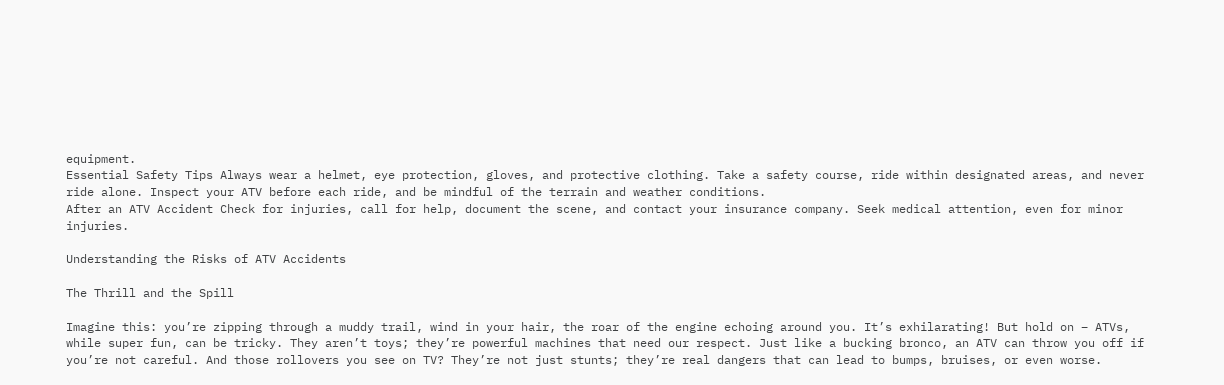equipment.
Essential Safety Tips Always wear a helmet, eye protection, gloves, and protective clothing. Take a safety course, ride within designated areas, and never ride alone. Inspect your ATV before each ride, and be mindful of the terrain and weather conditions.
After an ATV Accident Check for injuries, call for help, document the scene, and contact your insurance company. Seek medical attention, even for minor injuries.

Understanding the Risks of ATV Accidents

The Thrill and the Spill

Imagine this: you’re zipping through a muddy trail, wind in your hair, the roar of the engine echoing around you. It’s exhilarating! But hold on – ATVs, while super fun, can be tricky. They aren’t toys; they’re powerful machines that need our respect. Just like a bucking bronco, an ATV can throw you off if you’re not careful. And those rollovers you see on TV? They’re not just stunts; they’re real dangers that can lead to bumps, bruises, or even worse.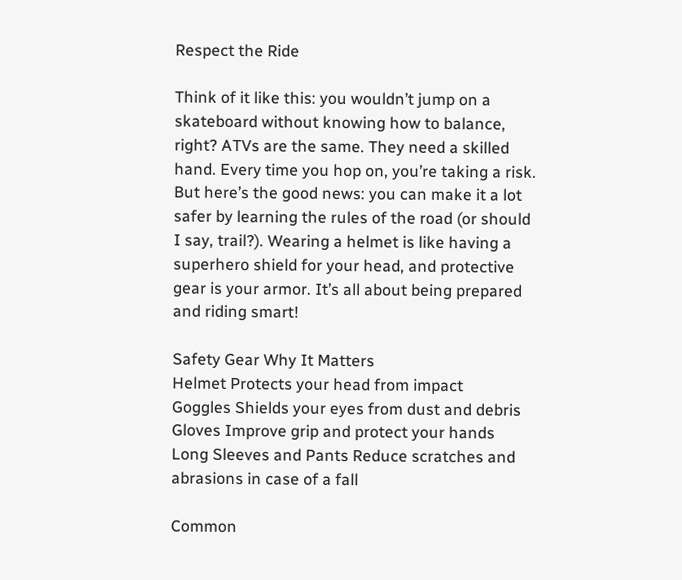Respect the Ride

Think of it like this: you wouldn’t jump on a skateboard without knowing how to balance, right? ATVs are the same. They need a skilled hand. Every time you hop on, you’re taking a risk. But here’s the good news: you can make it a lot safer by learning the rules of the road (or should I say, trail?). Wearing a helmet is like having a superhero shield for your head, and protective gear is your armor. It’s all about being prepared and riding smart!

Safety Gear Why It Matters
Helmet Protects your head from impact
Goggles Shields your eyes from dust and debris
Gloves Improve grip and protect your hands
Long Sleeves and Pants Reduce scratches and abrasions in case of a fall

Common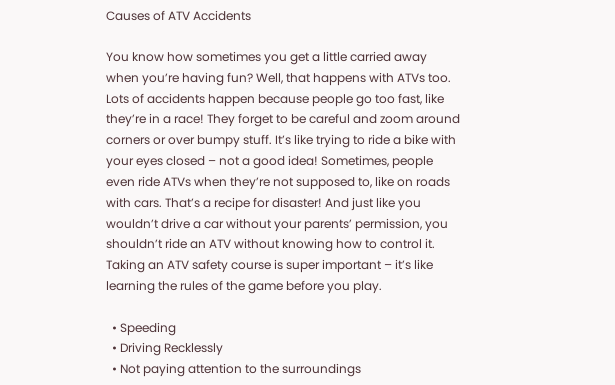Causes of ATV Accidents

You know how sometimes you get a little carried away when you’re having fun? Well, that happens with ATVs too. Lots of accidents happen because people go too fast, like they’re in a race! They forget to be careful and zoom around corners or over bumpy stuff. It’s like trying to ride a bike with your eyes closed – not a good idea! Sometimes, people even ride ATVs when they’re not supposed to, like on roads with cars. That’s a recipe for disaster! And just like you wouldn’t drive a car without your parents’ permission, you shouldn’t ride an ATV without knowing how to control it. Taking an ATV safety course is super important – it’s like learning the rules of the game before you play.

  • Speeding
  • Driving Recklessly
  • Not paying attention to the surroundings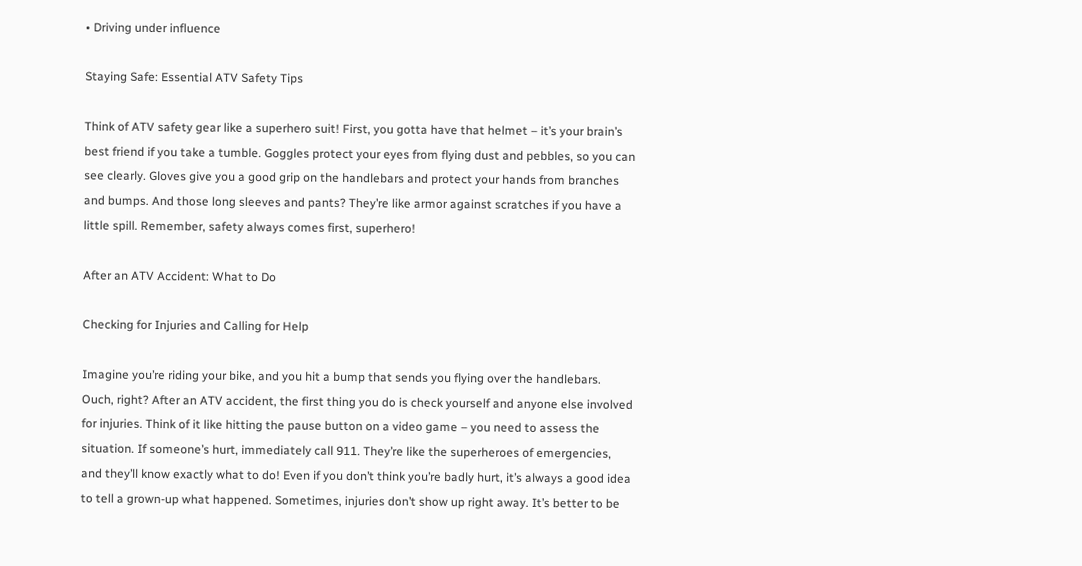• Driving under influence

Staying Safe: Essential ATV Safety Tips

Think of ATV safety gear like a superhero suit! First, you gotta have that helmet – it’s your brain’s best friend if you take a tumble. Goggles protect your eyes from flying dust and pebbles, so you can see clearly. Gloves give you a good grip on the handlebars and protect your hands from branches and bumps. And those long sleeves and pants? They’re like armor against scratches if you have a little spill. Remember, safety always comes first, superhero!

After an ATV Accident: What to Do

Checking for Injuries and Calling for Help

Imagine you’re riding your bike, and you hit a bump that sends you flying over the handlebars. Ouch, right? After an ATV accident, the first thing you do is check yourself and anyone else involved for injuries. Think of it like hitting the pause button on a video game – you need to assess the situation. If someone’s hurt, immediately call 911. They’re like the superheroes of emergencies, and they’ll know exactly what to do! Even if you don’t think you’re badly hurt, it’s always a good idea to tell a grown-up what happened. Sometimes, injuries don’t show up right away. It’s better to be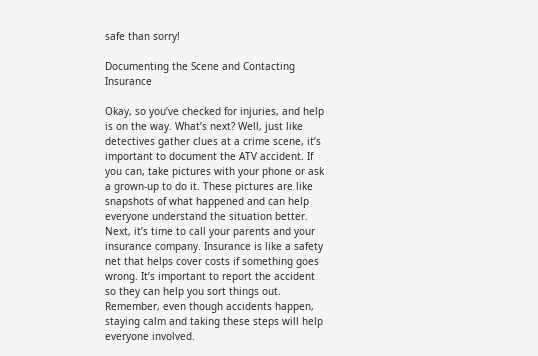safe than sorry!

Documenting the Scene and Contacting Insurance

Okay, so you’ve checked for injuries, and help is on the way. What’s next? Well, just like detectives gather clues at a crime scene, it’s important to document the ATV accident. If you can, take pictures with your phone or ask a grown-up to do it. These pictures are like snapshots of what happened and can help everyone understand the situation better. Next, it’s time to call your parents and your insurance company. Insurance is like a safety net that helps cover costs if something goes wrong. It’s important to report the accident so they can help you sort things out. Remember, even though accidents happen, staying calm and taking these steps will help everyone involved.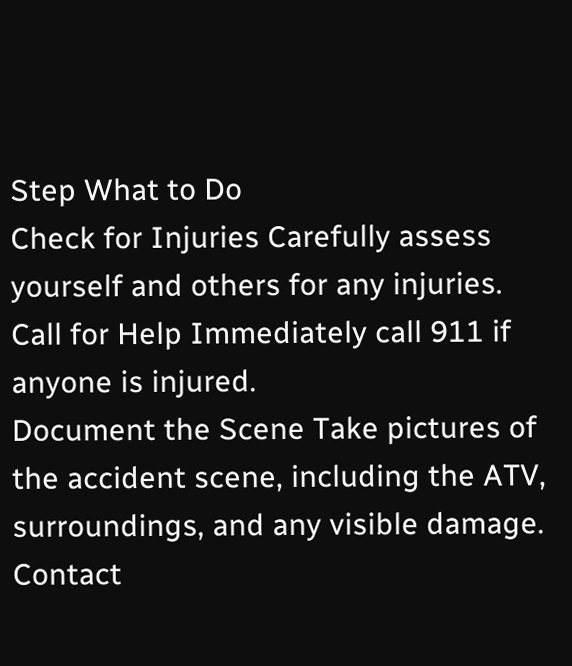Step What to Do
Check for Injuries Carefully assess yourself and others for any injuries.
Call for Help Immediately call 911 if anyone is injured.
Document the Scene Take pictures of the accident scene, including the ATV, surroundings, and any visible damage.
Contact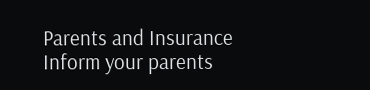Parents and Insurance Inform your parents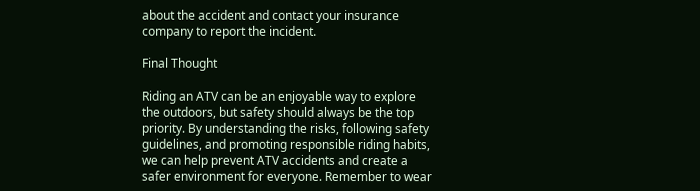about the accident and contact your insurance company to report the incident.

Final Thought

Riding an ATV can be an enjoyable way to explore the outdoors, but safety should always be the top priority. By understanding the risks, following safety guidelines, and promoting responsible riding habits, we can help prevent ATV accidents and create a safer environment for everyone. Remember to wear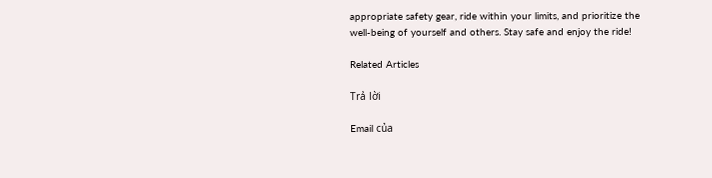appropriate safety gear, ride within your limits, and prioritize the well-being of yourself and others. Stay safe and enjoy the ride!

Related Articles

Trả lời

Email của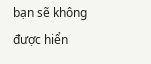bạn sẽ không được hiển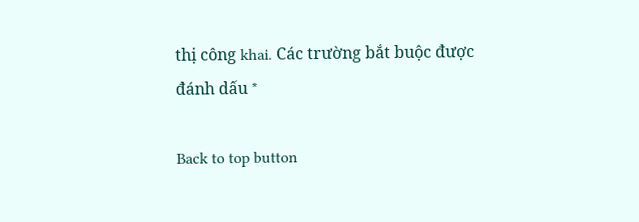thị công khai. Các trường bắt buộc được đánh dấu *

Back to top button